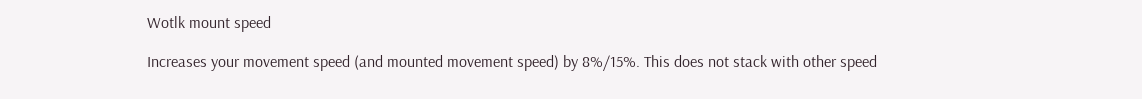Wotlk mount speed

Increases your movement speed (and mounted movement speed) by 8%/15%. This does not stack with other speed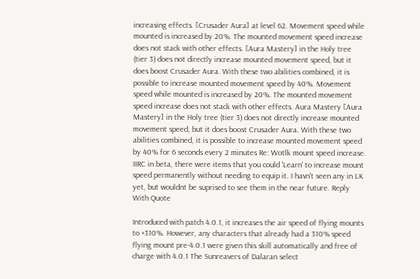increasing effects. [Crusader Aura] at level 62. Movement speed while mounted is increased by 20%. The mounted movement speed increase does not stack with other effects. [Aura Mastery] in the Holy tree (tier 3) does not directly increase mounted movement speed, but it does boost Crusader Aura. With these two abilities combined, it is possible to increase mounted movement speed by 40%. Movement speed while mounted is increased by 20%. The mounted movement speed increase does not stack with other effects. Aura Mastery [Aura Mastery] in the Holy tree (tier 3) does not directly increase mounted movement speed, but it does boost Crusader Aura. With these two abilities combined, it is possible to increase mounted movement speed by 40% for 6 seconds every 2 minutes Re: Wotlk mount speed increase. IIRC in beta, there were items that you could 'Learn' to increase mount speed permanently without needing to equip it. I havn't seen any in LK yet, but wouldnt be suprised to see them in the near future. Reply With Quote

Introduced with patch 4.0.1, it increases the air speed of flying mounts to +310%. However, any characters that already had a 310% speed flying mount pre-4.0.1 were given this skill automatically and free of charge with 4.0.1 The Sunreavers of Dalaran select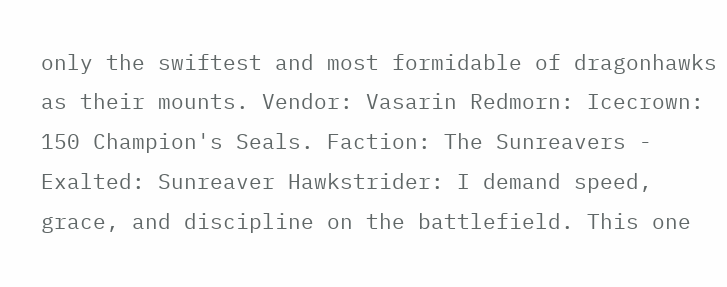only the swiftest and most formidable of dragonhawks as their mounts. Vendor: Vasarin Redmorn: Icecrown: 150 Champion's Seals. Faction: The Sunreavers - Exalted: Sunreaver Hawkstrider: I demand speed, grace, and discipline on the battlefield. This one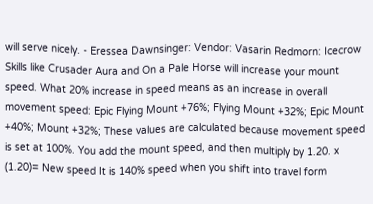will serve nicely. - Eressea Dawnsinger: Vendor: Vasarin Redmorn: Icecrow Skills like Crusader Aura and On a Pale Horse will increase your mount speed. What 20% increase in speed means as an increase in overall movement speed: Epic Flying Mount +76%; Flying Mount +32%; Epic Mount +40%; Mount +32%; These values are calculated because movement speed is set at 100%. You add the mount speed, and then multiply by 1.20. x (1.20)= New speed It is 140% speed when you shift into travel form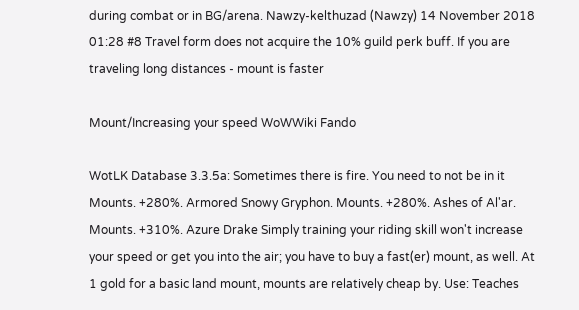during combat or in BG/arena. Nawzy-kelthuzad (Nawzy) 14 November 2018 01:28 #8 Travel form does not acquire the 10% guild perk buff. If you are traveling long distances - mount is faster

Mount/Increasing your speed WoWWiki Fando

WotLK Database 3.3.5a: Sometimes there is fire. You need to not be in it Mounts. +280%. Armored Snowy Gryphon. Mounts. +280%. Ashes of Al'ar. Mounts. +310%. Azure Drake Simply training your riding skill won't increase your speed or get you into the air; you have to buy a fast(er) mount, as well. At 1 gold for a basic land mount, mounts are relatively cheap by. Use: Teaches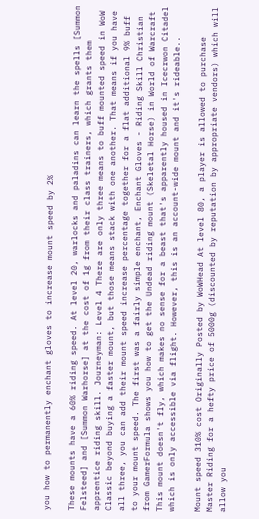you how to permanently enchant gloves to increase mount speed by 2%

These mounts have a 60% riding speed. At level 20, warlocks and paladins can learn the spells [Summon Felsteed] and [Summon Warhorse] at the cost of 1g from their class trainers, which grants them apprentice riding skill. Journeyman: Level 4 There are only three means to buff mounted speed in WoW Classic beyond buying a faster mount, but those means stack with one another. That means if you have all three, you can add their mount speed increase percentage together for a flat additional 9% buff to your mount speed. The first was a fairly simple enchant, Enchant Gloves - Riding Skill Christian from GamerFormula shows you how to get the Undead riding mount (Skeletal Horse) in World of Warcraft This mount doesn't fly, which makes no sense for a beast that's apparently housed in Icecrwon Citadel which is only accessible via flight. However, this is an account-wide mount and it's rideable..

Mount speed 310% cost Originally Posted by WoWHead At level 80, a player is allowed to purchase Master Riding for a hefty price of 5000g (discounted by reputation by appropriate vendors) which will allow you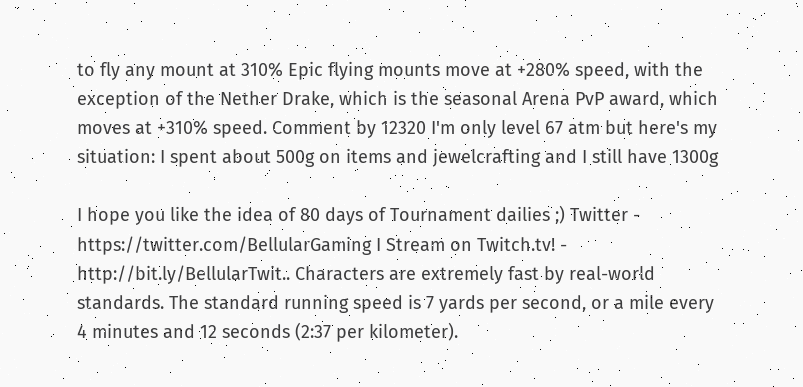to fly any mount at 310% Epic flying mounts move at +280% speed, with the exception of the Nether Drake, which is the seasonal Arena PvP award, which moves at +310% speed. Comment by 12320 I'm only level 67 atm but here's my situation: I spent about 500g on items and jewelcrafting and I still have 1300g

I hope you like the idea of 80 days of Tournament dailies ;) Twitter - https://twitter.com/BellularGaming I Stream on Twitch.tv! - http://bit.ly/BellularTwit.. Characters are extremely fast by real-world standards. The standard running speed is 7 yards per second, or a mile every 4 minutes and 12 seconds (2:37 per kilometer).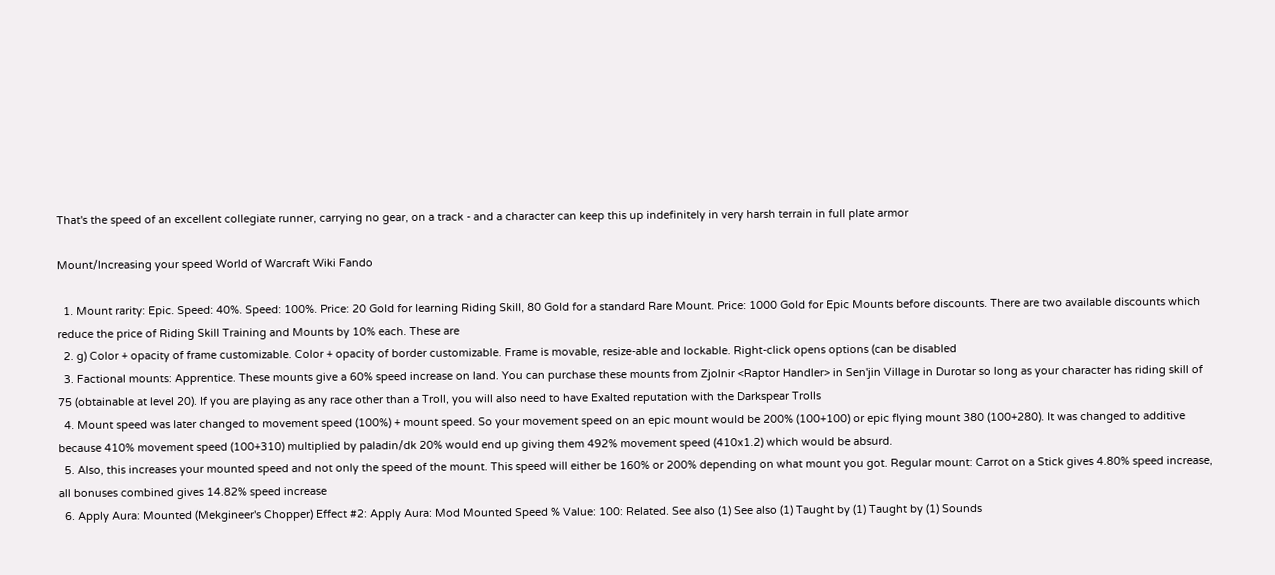That's the speed of an excellent collegiate runner, carrying no gear, on a track - and a character can keep this up indefinitely in very harsh terrain in full plate armor

Mount/Increasing your speed World of Warcraft Wiki Fando

  1. Mount rarity: Epic. Speed: 40%. Speed: 100%. Price: 20 Gold for learning Riding Skill, 80 Gold for a standard Rare Mount. Price: 1000 Gold for Epic Mounts before discounts. There are two available discounts which reduce the price of Riding Skill Training and Mounts by 10% each. These are
  2. g) Color + opacity of frame customizable. Color + opacity of border customizable. Frame is movable, resize-able and lockable. Right-click opens options (can be disabled
  3. Factional mounts: Apprentice. These mounts give a 60% speed increase on land. You can purchase these mounts from Zjolnir <Raptor Handler> in Sen'jin Village in Durotar so long as your character has riding skill of 75 (obtainable at level 20). If you are playing as any race other than a Troll, you will also need to have Exalted reputation with the Darkspear Trolls
  4. Mount speed was later changed to movement speed (100%) + mount speed. So your movement speed on an epic mount would be 200% (100+100) or epic flying mount 380 (100+280). It was changed to additive because 410% movement speed (100+310) multiplied by paladin/dk 20% would end up giving them 492% movement speed (410x1.2) which would be absurd.
  5. Also, this increases your mounted speed and not only the speed of the mount. This speed will either be 160% or 200% depending on what mount you got. Regular mount: Carrot on a Stick gives 4.80% speed increase, all bonuses combined gives 14.82% speed increase
  6. Apply Aura: Mounted (Mekgineer's Chopper) Effect #2: Apply Aura: Mod Mounted Speed % Value: 100: Related. See also (1) See also (1) Taught by (1) Taught by (1) Sounds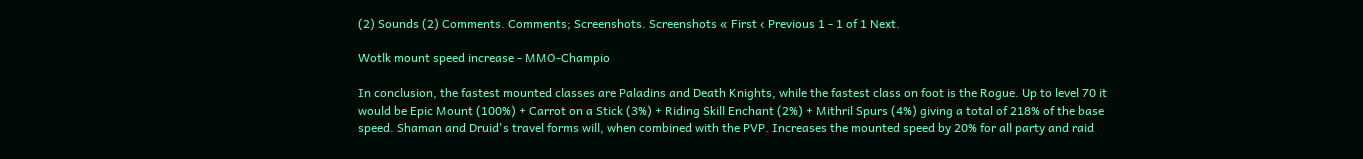(2) Sounds (2) Comments. Comments; Screenshots. Screenshots « First ‹ Previous 1 - 1 of 1 Next.

Wotlk mount speed increase - MMO-Champio

In conclusion, the fastest mounted classes are Paladins and Death Knights, while the fastest class on foot is the Rogue. Up to level 70 it would be Epic Mount (100%) + Carrot on a Stick (3%) + Riding Skill Enchant (2%) + Mithril Spurs (4%) giving a total of 218% of the base speed. Shaman and Druid's travel forms will, when combined with the PVP. Increases the mounted speed by 20% for all party and raid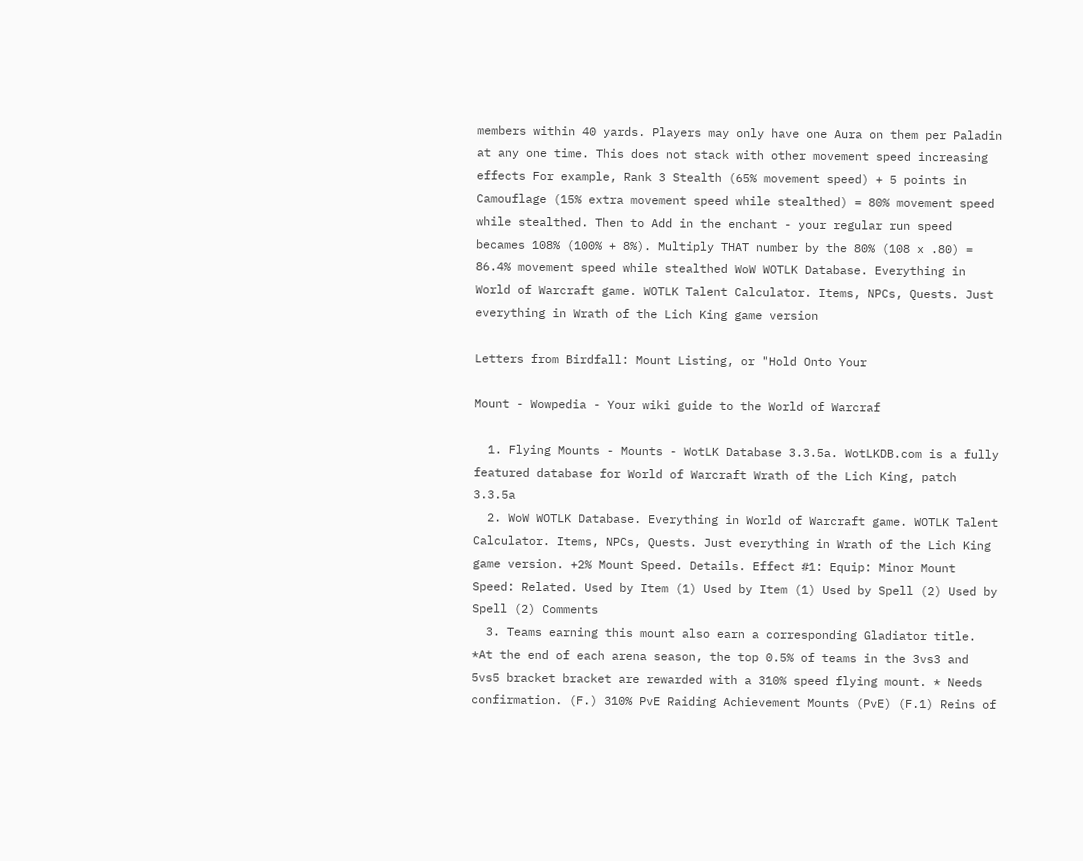members within 40 yards. Players may only have one Aura on them per Paladin at any one time. This does not stack with other movement speed increasing effects For example, Rank 3 Stealth (65% movement speed) + 5 points in Camouflage (15% extra movement speed while stealthed) = 80% movement speed while stealthed. Then to Add in the enchant - your regular run speed becames 108% (100% + 8%). Multiply THAT number by the 80% (108 x .80) = 86.4% movement speed while stealthed WoW WOTLK Database. Everything in World of Warcraft game. WOTLK Talent Calculator. Items, NPCs, Quests. Just everything in Wrath of the Lich King game version

Letters from Birdfall: Mount Listing, or "Hold Onto Your

Mount - Wowpedia - Your wiki guide to the World of Warcraf

  1. Flying Mounts - Mounts - WotLK Database 3.3.5a. WotLKDB.com is a fully featured database for World of Warcraft Wrath of the Lich King, patch 3.3.5a
  2. WoW WOTLK Database. Everything in World of Warcraft game. WOTLK Talent Calculator. Items, NPCs, Quests. Just everything in Wrath of the Lich King game version. +2% Mount Speed. Details. Effect #1: Equip: Minor Mount Speed: Related. Used by Item (1) Used by Item (1) Used by Spell (2) Used by Spell (2) Comments
  3. Teams earning this mount also earn a corresponding Gladiator title. *At the end of each arena season, the top 0.5% of teams in the 3vs3 and 5vs5 bracket bracket are rewarded with a 310% speed flying mount. * Needs confirmation. (F.) 310% PvE Raiding Achievement Mounts (PvE) (F.1) Reins of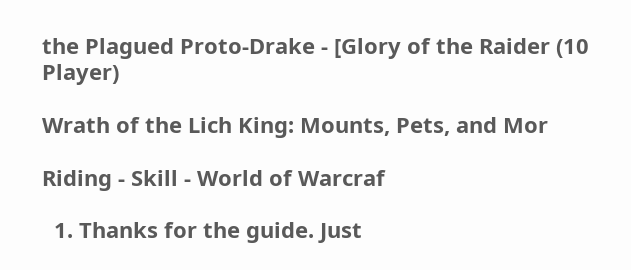the Plagued Proto-Drake - [Glory of the Raider (10 Player)

Wrath of the Lich King: Mounts, Pets, and Mor

Riding - Skill - World of Warcraf

  1. Thanks for the guide. Just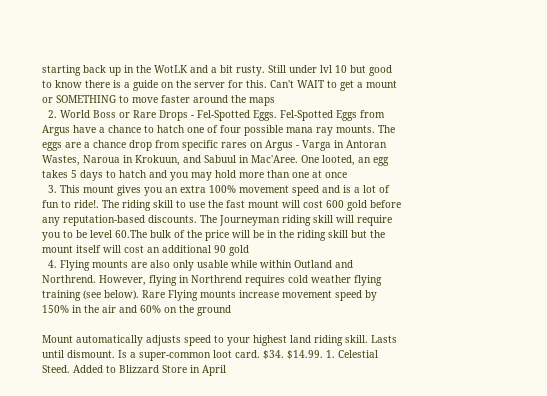starting back up in the WotLK and a bit rusty. Still under lvl 10 but good to know there is a guide on the server for this. Can't WAIT to get a mount or SOMETHING to move faster around the maps
  2. World Boss or Rare Drops - Fel-Spotted Eggs. Fel-Spotted Eggs from Argus have a chance to hatch one of four possible mana ray mounts. The eggs are a chance drop from specific rares on Argus - Varga in Antoran Wastes, Naroua in Krokuun, and Sabuul in Mac'Aree. One looted, an egg takes 5 days to hatch and you may hold more than one at once
  3. This mount gives you an extra 100% movement speed and is a lot of fun to ride!. The riding skill to use the fast mount will cost 600 gold before any reputation-based discounts. The Journeyman riding skill will require you to be level 60.The bulk of the price will be in the riding skill but the mount itself will cost an additional 90 gold
  4. Flying mounts are also only usable while within Outland and Northrend. However, flying in Northrend requires cold weather flying training (see below). Rare Flying mounts increase movement speed by 150% in the air and 60% on the ground

Mount automatically adjusts speed to your highest land riding skill. Lasts until dismount. Is a super-common loot card. $34. $14.99. 1. Celestial Steed. Added to Blizzard Store in April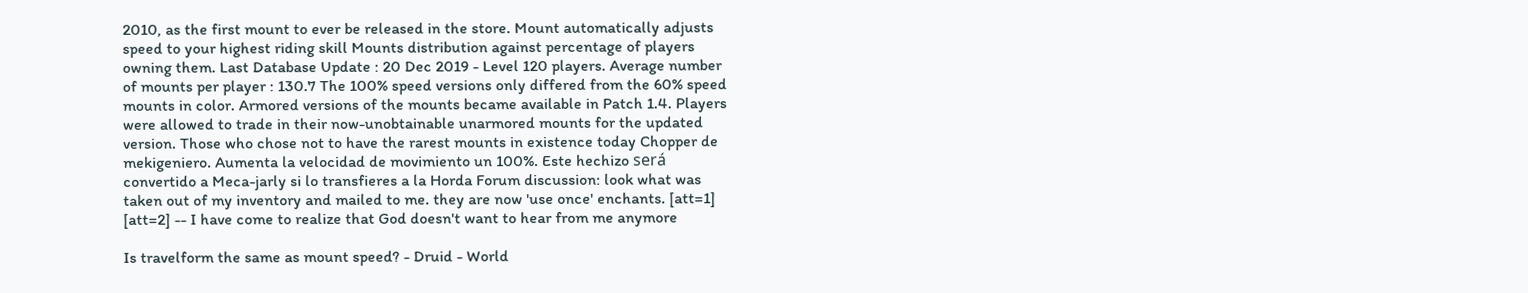2010, as the first mount to ever be released in the store. Mount automatically adjusts speed to your highest riding skill Mounts distribution against percentage of players owning them. Last Database Update : 20 Dec 2019 - Level 120 players. Average number of mounts per player : 130.7 The 100% speed versions only differed from the 60% speed mounts in color. Armored versions of the mounts became available in Patch 1.4. Players were allowed to trade in their now-unobtainable unarmored mounts for the updated version. Those who chose not to have the rarest mounts in existence today Chopper de mekigeniero. Aumenta la velocidad de movimiento un 100%. Este hechizo será convertido a Meca-jarly si lo transfieres a la Horda Forum discussion: look what was taken out of my inventory and mailed to me. they are now 'use once' enchants. [att=1] [att=2] -- I have come to realize that God doesn't want to hear from me anymore

Is travelform the same as mount speed? - Druid - World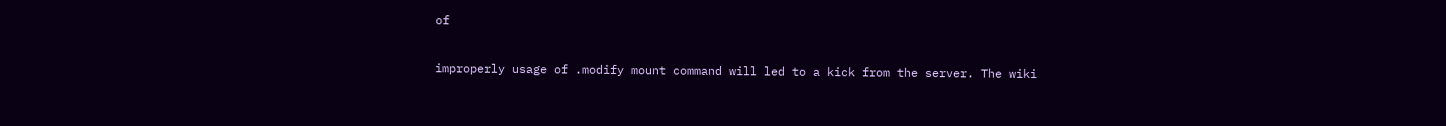of

improperly usage of .modify mount command will led to a kick from the server. The wiki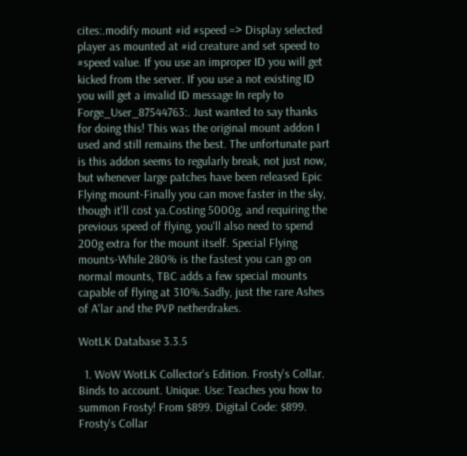cites:.modify mount #id #speed => Display selected player as mounted at #id creature and set speed to #speed value. If you use an improper ID you will get kicked from the server. If you use a not existing ID you will get a invalid ID message In reply to Forge_User_87544763:. Just wanted to say thanks for doing this! This was the original mount addon I used and still remains the best. The unfortunate part is this addon seems to regularly break, not just now, but whenever large patches have been released Epic Flying mount-Finally you can move faster in the sky, though it'll cost ya.Costing 5000g, and requiring the previous speed of flying, you'll also need to spend 200g extra for the mount itself. Special Flying mounts-While 280% is the fastest you can go on normal mounts, TBC adds a few special mounts capable of flying at 310%.Sadly, just the rare Ashes of A'lar and the PVP netherdrakes.

WotLK Database 3.3.5

  1. WoW WotLK Collector's Edition. Frosty's Collar. Binds to account. Unique. Use: Teaches you how to summon Frosty! From $899. Digital Code: $899. Frosty's Collar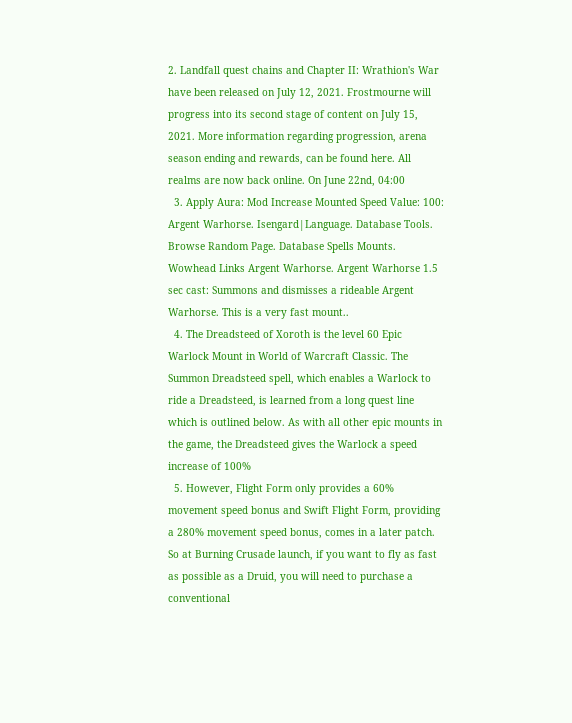2. Landfall quest chains and Chapter II: Wrathion's War have been released on July 12, 2021. Frostmourne will progress into its second stage of content on July 15, 2021. More information regarding progression, arena season ending and rewards, can be found here. All realms are now back online. On June 22nd, 04:00
  3. Apply Aura: Mod Increase Mounted Speed Value: 100: Argent Warhorse. Isengard|Language. Database Tools. Browse Random Page. Database Spells Mounts. Wowhead Links Argent Warhorse. Argent Warhorse 1.5 sec cast: Summons and dismisses a rideable Argent Warhorse. This is a very fast mount..
  4. The Dreadsteed of Xoroth is the level 60 Epic Warlock Mount in World of Warcraft Classic. The Summon Dreadsteed spell, which enables a Warlock to ride a Dreadsteed, is learned from a long quest line which is outlined below. As with all other epic mounts in the game, the Dreadsteed gives the Warlock a speed increase of 100%
  5. However, Flight Form only provides a 60% movement speed bonus and Swift Flight Form, providing a 280% movement speed bonus, comes in a later patch. So at Burning Crusade launch, if you want to fly as fast as possible as a Druid, you will need to purchase a conventional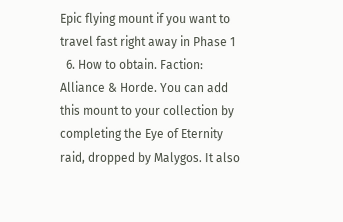Epic flying mount if you want to travel fast right away in Phase 1
  6. How to obtain. Faction: Alliance & Horde. You can add this mount to your collection by completing the Eye of Eternity raid, dropped by Malygos. It also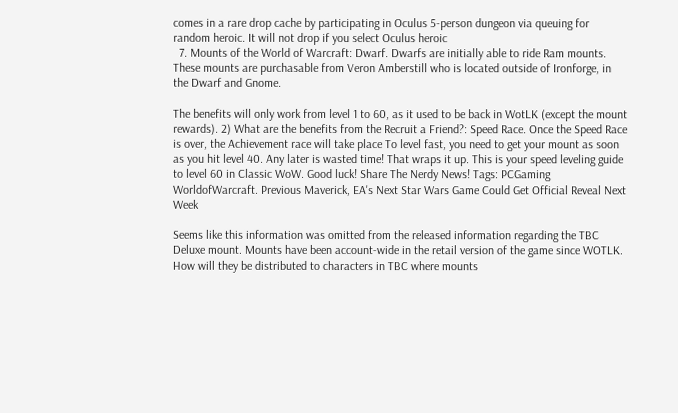comes in a rare drop cache by participating in Oculus 5-person dungeon via queuing for random heroic. It will not drop if you select Oculus heroic
  7. Mounts of the World of Warcraft: Dwarf. Dwarfs are initially able to ride Ram mounts. These mounts are purchasable from Veron Amberstill who is located outside of Ironforge, in the Dwarf and Gnome.

The benefits will only work from level 1 to 60, as it used to be back in WotLK (except the mount rewards). 2) What are the benefits from the Recruit a Friend?: Speed Race. Once the Speed Race is over, the Achievement race will take place To level fast, you need to get your mount as soon as you hit level 40. Any later is wasted time! That wraps it up. This is your speed leveling guide to level 60 in Classic WoW. Good luck! Share The Nerdy News! Tags: PCGaming WorldofWarcraft. Previous Maverick, EA's Next Star Wars Game Could Get Official Reveal Next Week

Seems like this information was omitted from the released information regarding the TBC Deluxe mount. Mounts have been account-wide in the retail version of the game since WOTLK. How will they be distributed to characters in TBC where mounts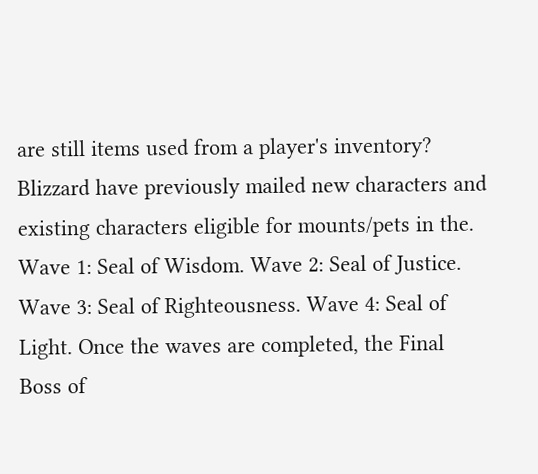are still items used from a player's inventory? Blizzard have previously mailed new characters and existing characters eligible for mounts/pets in the. Wave 1: Seal of Wisdom. Wave 2: Seal of Justice. Wave 3: Seal of Righteousness. Wave 4: Seal of Light. Once the waves are completed, the Final Boss of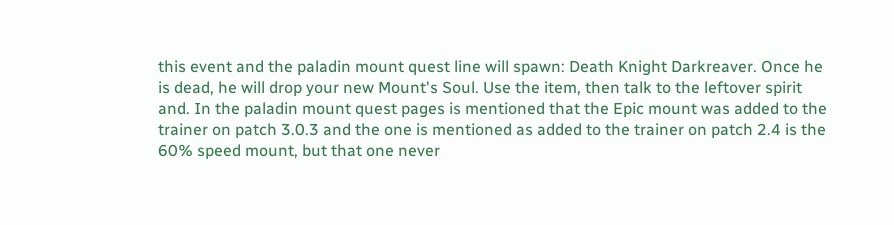this event and the paladin mount quest line will spawn: Death Knight Darkreaver. Once he is dead, he will drop your new Mount's Soul. Use the item, then talk to the leftover spirit and. In the paladin mount quest pages is mentioned that the Epic mount was added to the trainer on patch 3.0.3 and the one is mentioned as added to the trainer on patch 2.4 is the 60% speed mount, but that one never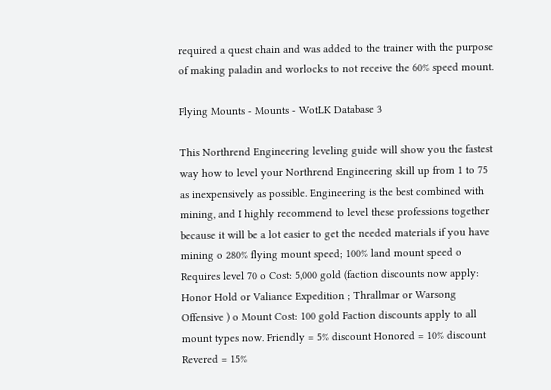required a quest chain and was added to the trainer with the purpose of making paladin and worlocks to not receive the 60% speed mount.

Flying Mounts - Mounts - WotLK Database 3

This Northrend Engineering leveling guide will show you the fastest way how to level your Northrend Engineering skill up from 1 to 75 as inexpensively as possible. Engineering is the best combined with mining, and I highly recommend to level these professions together because it will be a lot easier to get the needed materials if you have mining o 280% flying mount speed; 100% land mount speed o Requires level 70 o Cost: 5,000 gold (faction discounts now apply: Honor Hold or Valiance Expedition ; Thrallmar or Warsong Offensive ) o Mount Cost: 100 gold Faction discounts apply to all mount types now. Friendly = 5% discount Honored = 10% discount Revered = 15%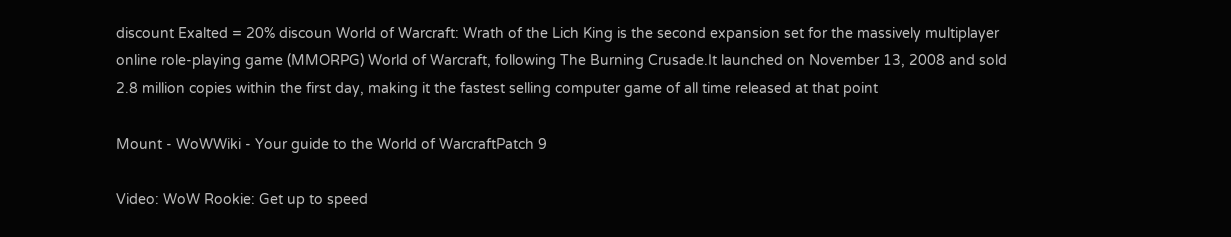discount Exalted = 20% discoun World of Warcraft: Wrath of the Lich King is the second expansion set for the massively multiplayer online role-playing game (MMORPG) World of Warcraft, following The Burning Crusade.It launched on November 13, 2008 and sold 2.8 million copies within the first day, making it the fastest selling computer game of all time released at that point

Mount - WoWWiki - Your guide to the World of WarcraftPatch 9

Video: WoW Rookie: Get up to speed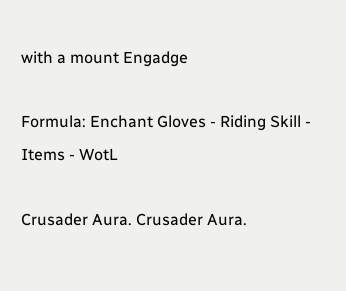with a mount Engadge

Formula: Enchant Gloves - Riding Skill - Items - WotL

Crusader Aura. Crusader Aura.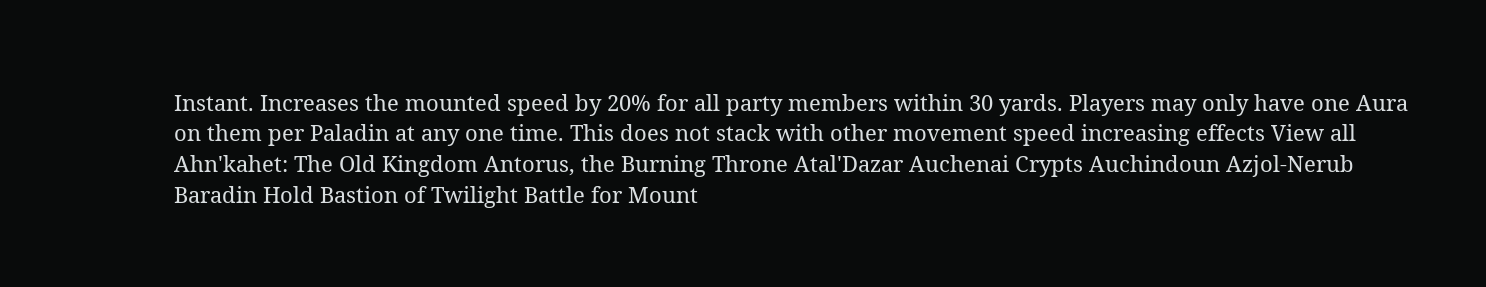Instant. Increases the mounted speed by 20% for all party members within 30 yards. Players may only have one Aura on them per Paladin at any one time. This does not stack with other movement speed increasing effects View all Ahn'kahet: The Old Kingdom Antorus, the Burning Throne Atal'Dazar Auchenai Crypts Auchindoun Azjol-Nerub Baradin Hold Bastion of Twilight Battle for Mount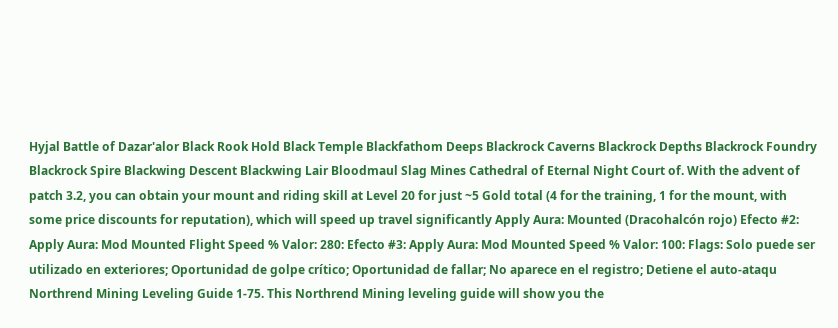Hyjal Battle of Dazar'alor Black Rook Hold Black Temple Blackfathom Deeps Blackrock Caverns Blackrock Depths Blackrock Foundry Blackrock Spire Blackwing Descent Blackwing Lair Bloodmaul Slag Mines Cathedral of Eternal Night Court of. With the advent of patch 3.2, you can obtain your mount and riding skill at Level 20 for just ~5 Gold total (4 for the training, 1 for the mount, with some price discounts for reputation), which will speed up travel significantly Apply Aura: Mounted (Dracohalcón rojo) Efecto #2: Apply Aura: Mod Mounted Flight Speed % Valor: 280: Efecto #3: Apply Aura: Mod Mounted Speed % Valor: 100: Flags: Solo puede ser utilizado en exteriores; Oportunidad de golpe crítico; Oportunidad de fallar; No aparece en el registro; Detiene el auto-ataqu Northrend Mining Leveling Guide 1-75. This Northrend Mining leveling guide will show you the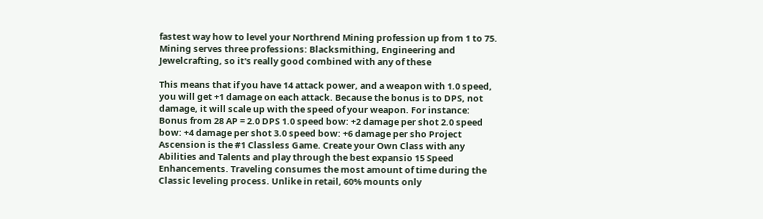fastest way how to level your Northrend Mining profession up from 1 to 75. Mining serves three professions: Blacksmithing, Engineering and Jewelcrafting, so it's really good combined with any of these

This means that if you have 14 attack power, and a weapon with 1.0 speed, you will get +1 damage on each attack. Because the bonus is to DPS, not damage, it will scale up with the speed of your weapon. For instance: Bonus from 28 AP = 2.0 DPS 1.0 speed bow: +2 damage per shot 2.0 speed bow: +4 damage per shot 3.0 speed bow: +6 damage per sho Project Ascension is the #1 Classless Game. Create your Own Class with any Abilities and Talents and play through the best expansio 15 Speed Enhancements. Traveling consumes the most amount of time during the Classic leveling process. Unlike in retail, 60% mounts only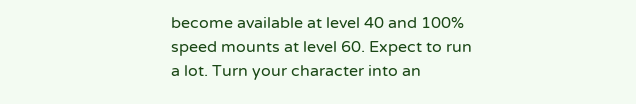become available at level 40 and 100% speed mounts at level 60. Expect to run a lot. Turn your character into an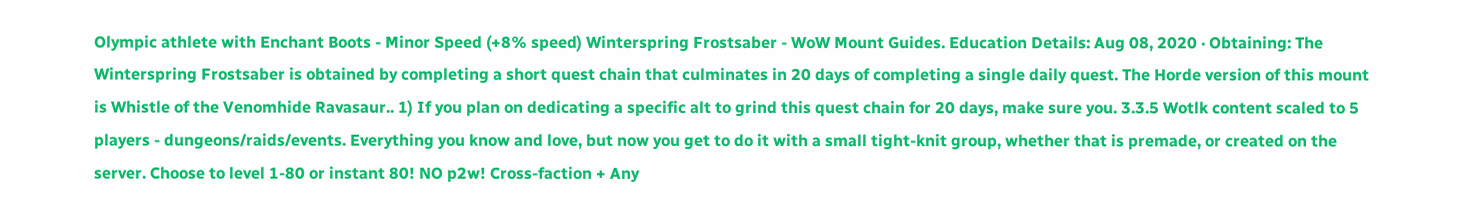Olympic athlete with Enchant Boots - Minor Speed (+8% speed) Winterspring Frostsaber - WoW Mount Guides. Education Details: Aug 08, 2020 · Obtaining: The Winterspring Frostsaber is obtained by completing a short quest chain that culminates in 20 days of completing a single daily quest. The Horde version of this mount is Whistle of the Venomhide Ravasaur.. 1) If you plan on dedicating a specific alt to grind this quest chain for 20 days, make sure you. 3.3.5 Wotlk content scaled to 5 players - dungeons/raids/events. Everything you know and love, but now you get to do it with a small tight-knit group, whether that is premade, or created on the server. Choose to level 1-80 or instant 80! NO p2w! Cross-faction + Any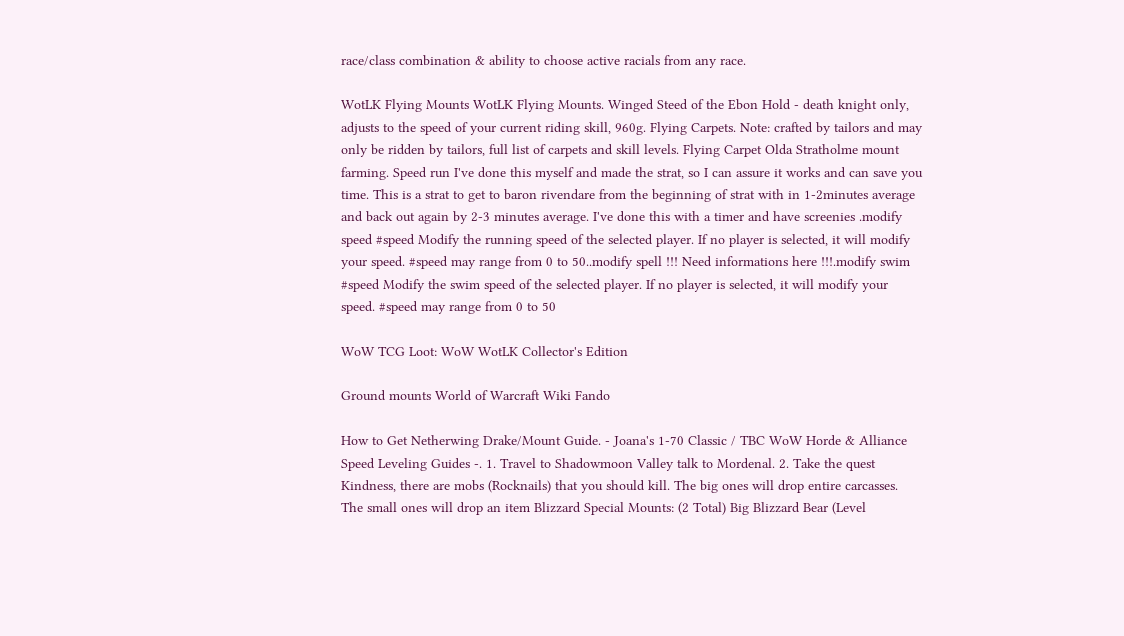race/class combination & ability to choose active racials from any race.

WotLK Flying Mounts WotLK Flying Mounts. Winged Steed of the Ebon Hold - death knight only, adjusts to the speed of your current riding skill, 960g. Flying Carpets. Note: crafted by tailors and may only be ridden by tailors, full list of carpets and skill levels. Flying Carpet Olda Stratholme mount farming. Speed run I've done this myself and made the strat, so I can assure it works and can save you time. This is a strat to get to baron rivendare from the beginning of strat with in 1-2minutes average and back out again by 2-3 minutes average. I've done this with a timer and have screenies .modify speed #speed Modify the running speed of the selected player. If no player is selected, it will modify your speed. #speed may range from 0 to 50..modify spell !!! Need informations here !!!.modify swim #speed Modify the swim speed of the selected player. If no player is selected, it will modify your speed. #speed may range from 0 to 50

WoW TCG Loot: WoW WotLK Collector's Edition

Ground mounts World of Warcraft Wiki Fando

How to Get Netherwing Drake/Mount Guide. - Joana's 1-70 Classic / TBC WoW Horde & Alliance Speed Leveling Guides -. 1. Travel to Shadowmoon Valley talk to Mordenal. 2. Take the quest Kindness, there are mobs (Rocknails) that you should kill. The big ones will drop entire carcasses. The small ones will drop an item Blizzard Special Mounts: (2 Total) Big Blizzard Bear (Level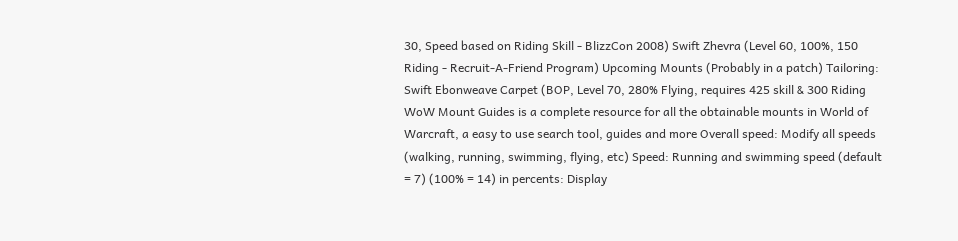30, Speed based on Riding Skill - BlizzCon 2008) Swift Zhevra (Level 60, 100%, 150 Riding - Recruit-A-Friend Program) Upcoming Mounts (Probably in a patch) Tailoring: Swift Ebonweave Carpet (BOP, Level 70, 280% Flying, requires 425 skill & 300 Riding WoW Mount Guides is a complete resource for all the obtainable mounts in World of Warcraft, a easy to use search tool, guides and more Overall speed: Modify all speeds (walking, running, swimming, flying, etc) Speed: Running and swimming speed (default = 7) (100% = 14) in percents: Display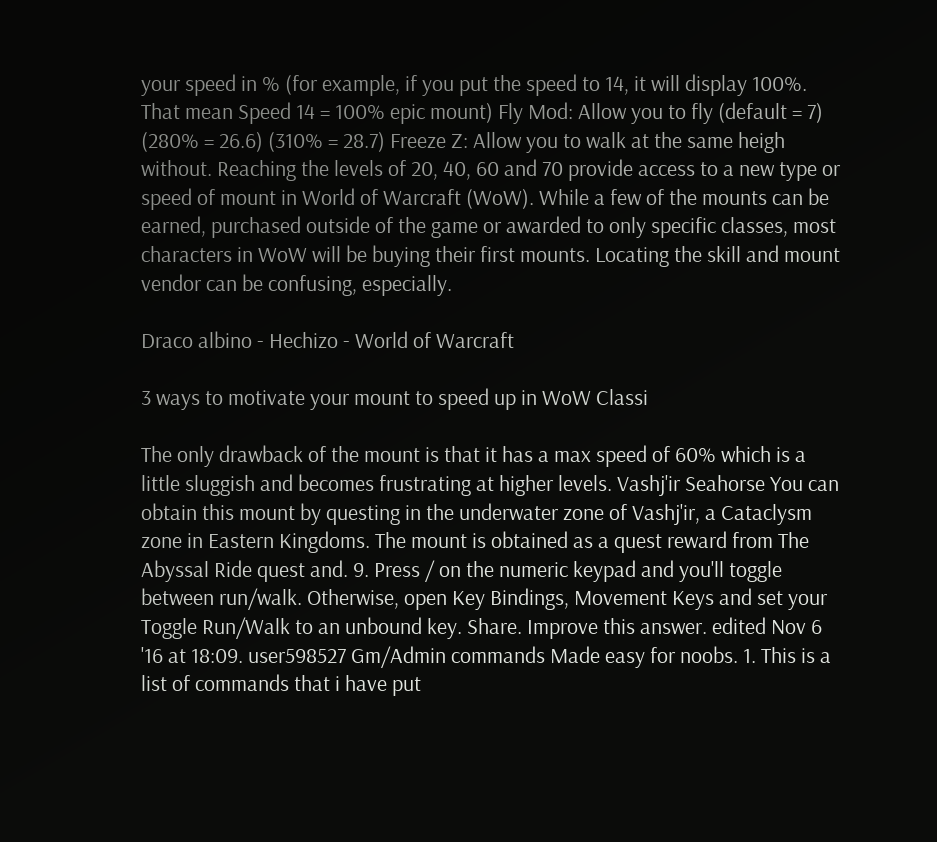your speed in % (for example, if you put the speed to 14, it will display 100%. That mean Speed 14 = 100% epic mount) Fly Mod: Allow you to fly (default = 7) (280% = 26.6) (310% = 28.7) Freeze Z: Allow you to walk at the same heigh without. Reaching the levels of 20, 40, 60 and 70 provide access to a new type or speed of mount in World of Warcraft (WoW). While a few of the mounts can be earned, purchased outside of the game or awarded to only specific classes, most characters in WoW will be buying their first mounts. Locating the skill and mount vendor can be confusing, especially.

Draco albino - Hechizo - World of Warcraft

3 ways to motivate your mount to speed up in WoW Classi

The only drawback of the mount is that it has a max speed of 60% which is a little sluggish and becomes frustrating at higher levels. Vashj'ir Seahorse You can obtain this mount by questing in the underwater zone of Vashj'ir, a Cataclysm zone in Eastern Kingdoms. The mount is obtained as a quest reward from The Abyssal Ride quest and. 9. Press / on the numeric keypad and you'll toggle between run/walk. Otherwise, open Key Bindings, Movement Keys and set your Toggle Run/Walk to an unbound key. Share. Improve this answer. edited Nov 6 '16 at 18:09. user598527 Gm/Admin commands Made easy for noobs. 1. This is a list of commands that i have put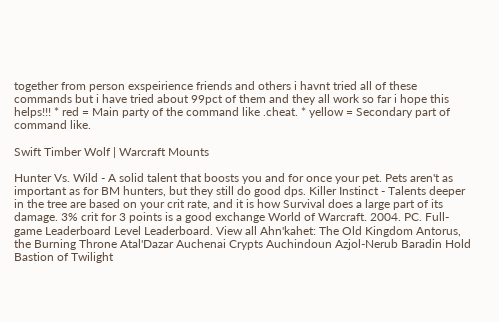together from person exspeirience friends and others i havnt tried all of these commands but i have tried about 99pct of them and they all work so far i hope this helps!!! * red = Main party of the command like .cheat. * yellow = Secondary part of command like.

Swift Timber Wolf | Warcraft Mounts

Hunter Vs. Wild - A solid talent that boosts you and for once your pet. Pets aren't as important as for BM hunters, but they still do good dps. Killer Instinct - Talents deeper in the tree are based on your crit rate, and it is how Survival does a large part of its damage. 3% crit for 3 points is a good exchange World of Warcraft. 2004. PC. Full-game Leaderboard Level Leaderboard. View all Ahn'kahet: The Old Kingdom Antorus, the Burning Throne Atal'Dazar Auchenai Crypts Auchindoun Azjol-Nerub Baradin Hold Bastion of Twilight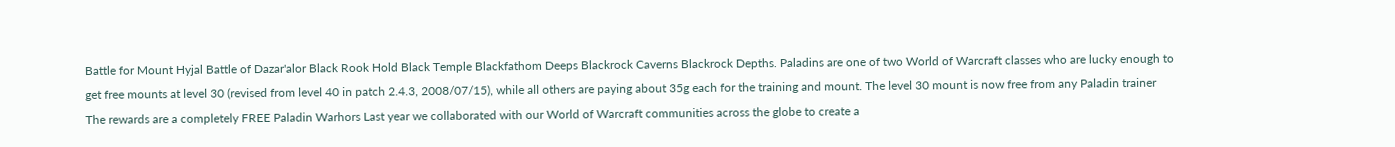Battle for Mount Hyjal Battle of Dazar'alor Black Rook Hold Black Temple Blackfathom Deeps Blackrock Caverns Blackrock Depths. Paladins are one of two World of Warcraft classes who are lucky enough to get free mounts at level 30 (revised from level 40 in patch 2.4.3, 2008/07/15), while all others are paying about 35g each for the training and mount. The level 30 mount is now free from any Paladin trainer The rewards are a completely FREE Paladin Warhors Last year we collaborated with our World of Warcraft communities across the globe to create a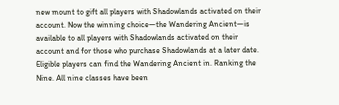new mount to gift all players with Shadowlands activated on their account. Now the winning choice—the Wandering Ancient—is available to all players with Shadowlands activated on their account and for those who purchase Shadowlands at a later date. Eligible players can find the Wandering Ancient in. Ranking the Nine. All nine classes have been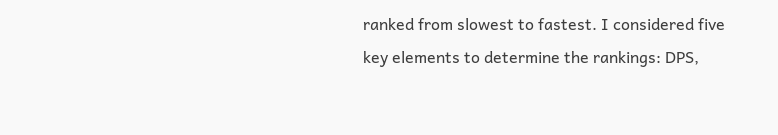ranked from slowest to fastest. I considered five key elements to determine the rankings: DPS,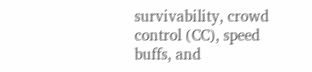survivability, crowd control (CC), speed buffs, and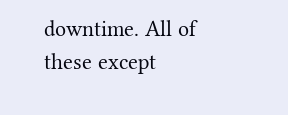downtime. All of these except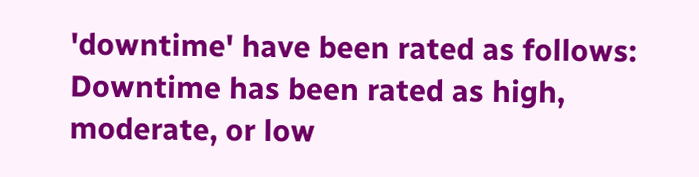'downtime' have been rated as follows: Downtime has been rated as high, moderate, or low